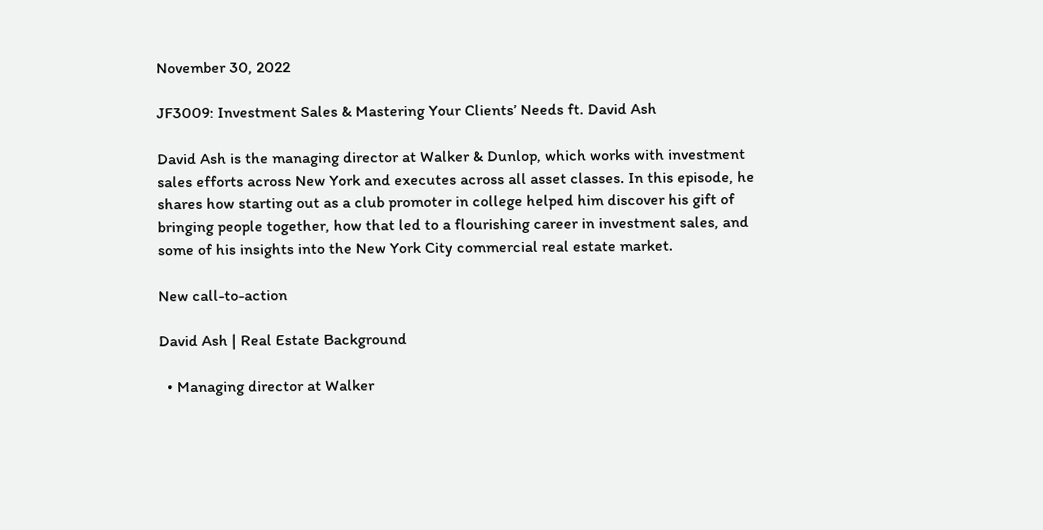November 30, 2022

JF3009: Investment Sales & Mastering Your Clients’ Needs ft. David Ash

David Ash is the managing director at Walker & Dunlop, which works with investment sales efforts across New York and executes across all asset classes. In this episode, he shares how starting out as a club promoter in college helped him discover his gift of bringing people together, how that led to a flourishing career in investment sales, and some of his insights into the New York City commercial real estate market.

New call-to-action

David Ash | Real Estate Background

  • Managing director at Walker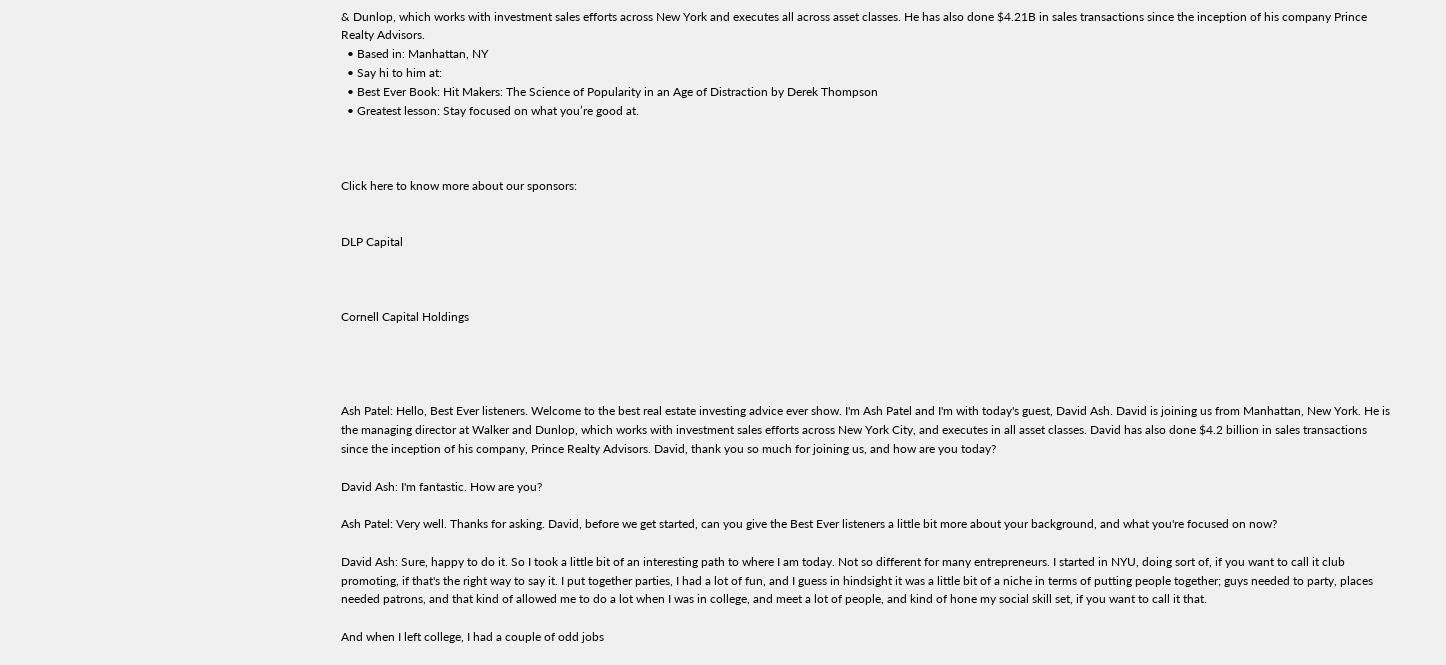& Dunlop, which works with investment sales efforts across New York and executes all across asset classes. He has also done $4.21B in sales transactions since the inception of his company Prince Realty Advisors.
  • Based in: Manhattan, NY
  • Say hi to him at:
  • Best Ever Book: Hit Makers: The Science of Popularity in an Age of Distraction by Derek Thompson
  • Greatest lesson: Stay focused on what you’re good at.



Click here to know more about our sponsors:


DLP Capital



Cornell Capital Holdings




Ash Patel: Hello, Best Ever listeners. Welcome to the best real estate investing advice ever show. I'm Ash Patel and I'm with today's guest, David Ash. David is joining us from Manhattan, New York. He is the managing director at Walker and Dunlop, which works with investment sales efforts across New York City, and executes in all asset classes. David has also done $4.2 billion in sales transactions since the inception of his company, Prince Realty Advisors. David, thank you so much for joining us, and how are you today?

David Ash: I'm fantastic. How are you?

Ash Patel: Very well. Thanks for asking. David, before we get started, can you give the Best Ever listeners a little bit more about your background, and what you're focused on now?

David Ash: Sure, happy to do it. So I took a little bit of an interesting path to where I am today. Not so different for many entrepreneurs. I started in NYU, doing sort of, if you want to call it club promoting, if that's the right way to say it. I put together parties, I had a lot of fun, and I guess in hindsight it was a little bit of a niche in terms of putting people together; guys needed to party, places needed patrons, and that kind of allowed me to do a lot when I was in college, and meet a lot of people, and kind of hone my social skill set, if you want to call it that.

And when I left college, I had a couple of odd jobs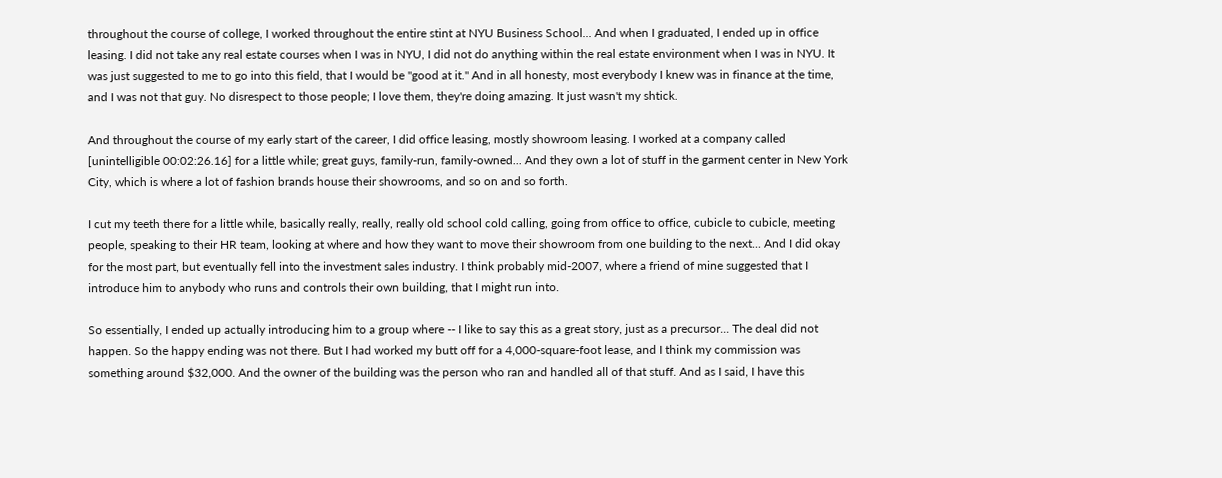throughout the course of college, I worked throughout the entire stint at NYU Business School... And when I graduated, I ended up in office leasing. I did not take any real estate courses when I was in NYU, I did not do anything within the real estate environment when I was in NYU. It was just suggested to me to go into this field, that I would be "good at it." And in all honesty, most everybody I knew was in finance at the time, and I was not that guy. No disrespect to those people; I love them, they're doing amazing. It just wasn't my shtick.

And throughout the course of my early start of the career, I did office leasing, mostly showroom leasing. I worked at a company called [unintelligible 00:02:26.16] for a little while; great guys, family-run, family-owned... And they own a lot of stuff in the garment center in New York City, which is where a lot of fashion brands house their showrooms, and so on and so forth.

I cut my teeth there for a little while, basically really, really, really old school cold calling, going from office to office, cubicle to cubicle, meeting people, speaking to their HR team, looking at where and how they want to move their showroom from one building to the next... And I did okay for the most part, but eventually fell into the investment sales industry. I think probably mid-2007, where a friend of mine suggested that I introduce him to anybody who runs and controls their own building, that I might run into.

So essentially, I ended up actually introducing him to a group where -- I like to say this as a great story, just as a precursor... The deal did not happen. So the happy ending was not there. But I had worked my butt off for a 4,000-square-foot lease, and I think my commission was something around $32,000. And the owner of the building was the person who ran and handled all of that stuff. And as I said, I have this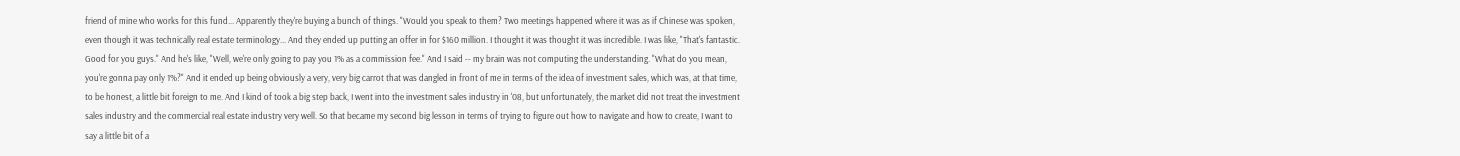friend of mine who works for this fund... Apparently they're buying a bunch of things. "Would you speak to them? Two meetings happened where it was as if Chinese was spoken, even though it was technically real estate terminology... And they ended up putting an offer in for $160 million. I thought it was thought it was incredible. I was like, "That's fantastic. Good for you guys." And he's like, "Well, we're only going to pay you 1% as a commission fee." And I said -- my brain was not computing the understanding. "What do you mean, you're gonna pay only 1%?" And it ended up being obviously a very, very big carrot that was dangled in front of me in terms of the idea of investment sales, which was, at that time, to be honest, a little bit foreign to me. And I kind of took a big step back, I went into the investment sales industry in '08, but unfortunately, the market did not treat the investment sales industry and the commercial real estate industry very well. So that became my second big lesson in terms of trying to figure out how to navigate and how to create, I want to say a little bit of a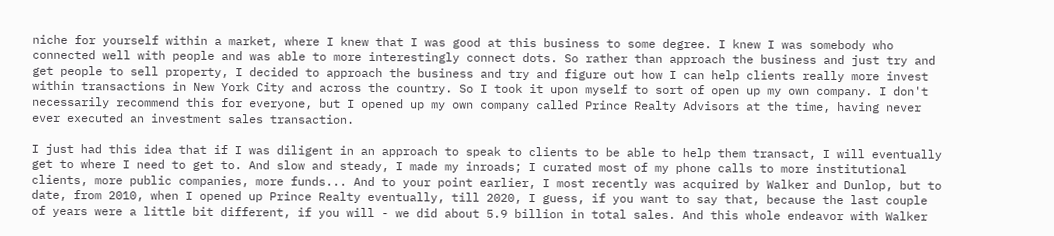niche for yourself within a market, where I knew that I was good at this business to some degree. I knew I was somebody who connected well with people and was able to more interestingly connect dots. So rather than approach the business and just try and get people to sell property, I decided to approach the business and try and figure out how I can help clients really more invest within transactions in New York City and across the country. So I took it upon myself to sort of open up my own company. I don't necessarily recommend this for everyone, but I opened up my own company called Prince Realty Advisors at the time, having never ever executed an investment sales transaction.

I just had this idea that if I was diligent in an approach to speak to clients to be able to help them transact, I will eventually get to where I need to get to. And slow and steady, I made my inroads; I curated most of my phone calls to more institutional clients, more public companies, more funds... And to your point earlier, I most recently was acquired by Walker and Dunlop, but to date, from 2010, when I opened up Prince Realty eventually, till 2020, I guess, if you want to say that, because the last couple of years were a little bit different, if you will - we did about 5.9 billion in total sales. And this whole endeavor with Walker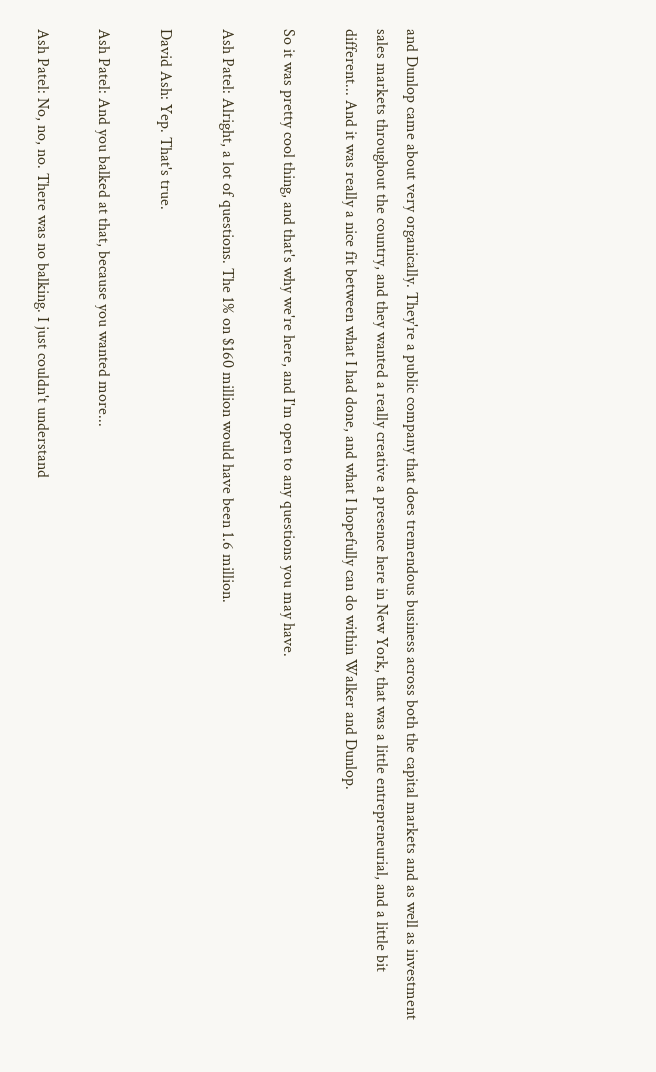and Dunlop came about very organically. They're a public company that does tremendous business across both the capital markets and as well as investment sales markets throughout the country, and they wanted a really creative a presence here in New York, that was a little entrepreneurial, and a little bit different... And it was really a nice fit between what I had done, and what I hopefully can do within Walker and Dunlop.

So it was pretty cool thing, and that's why we're here, and I'm open to any questions you may have.

Ash Patel: Alright, a lot of questions. The 1% on $160 million would have been 1.6 million.

David Ash: Yep. That's true.

Ash Patel: And you balked at that, because you wanted more...

Ash Patel: No, no, no. There was no balking. I just couldn't understand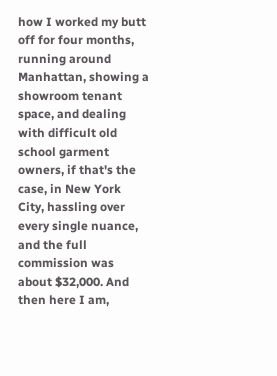how I worked my butt off for four months, running around Manhattan, showing a showroom tenant space, and dealing with difficult old school garment owners, if that's the case, in New York City, hassling over every single nuance, and the full commission was about $32,000. And then here I am,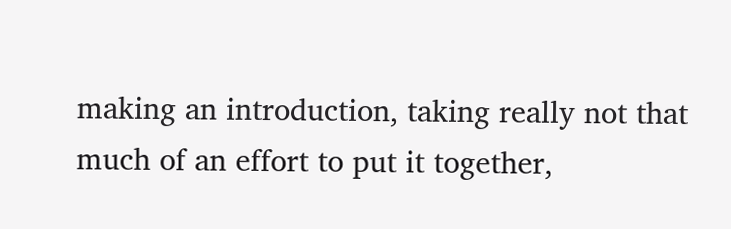making an introduction, taking really not that much of an effort to put it together,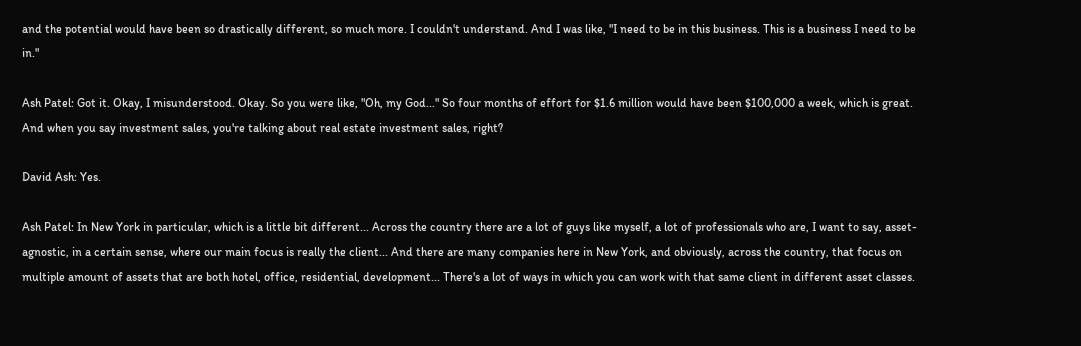and the potential would have been so drastically different, so much more. I couldn't understand. And I was like, "I need to be in this business. This is a business I need to be in."

Ash Patel: Got it. Okay, I misunderstood. Okay. So you were like, "Oh, my God..." So four months of effort for $1.6 million would have been $100,000 a week, which is great. And when you say investment sales, you're talking about real estate investment sales, right?

David Ash: Yes.

Ash Patel: In New York in particular, which is a little bit different... Across the country there are a lot of guys like myself, a lot of professionals who are, I want to say, asset-agnostic, in a certain sense, where our main focus is really the client... And there are many companies here in New York, and obviously, across the country, that focus on multiple amount of assets that are both hotel, office, residential, development... There's a lot of ways in which you can work with that same client in different asset classes.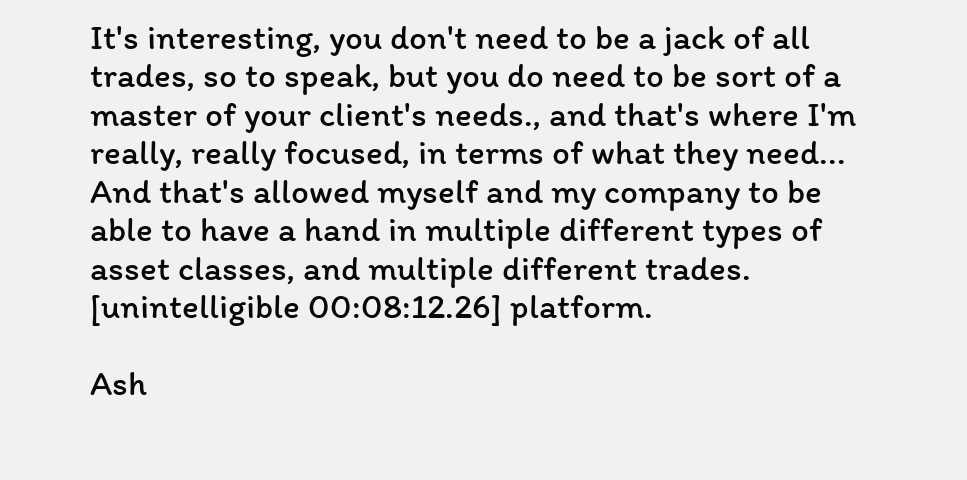It's interesting, you don't need to be a jack of all trades, so to speak, but you do need to be sort of a master of your client's needs., and that's where I'm really, really focused, in terms of what they need... And that's allowed myself and my company to be able to have a hand in multiple different types of asset classes, and multiple different trades. [unintelligible 00:08:12.26] platform.

Ash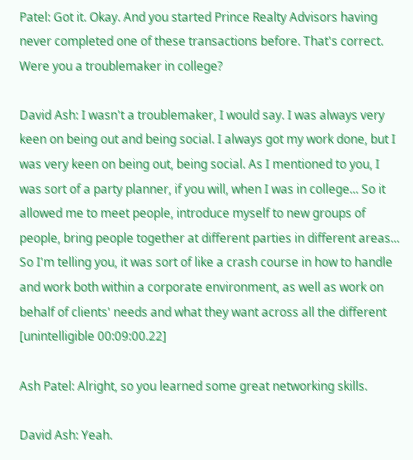Patel: Got it. Okay. And you started Prince Realty Advisors having never completed one of these transactions before. That's correct. Were you a troublemaker in college?

David Ash: I wasn't a troublemaker, I would say. I was always very keen on being out and being social. I always got my work done, but I was very keen on being out, being social. As I mentioned to you, I was sort of a party planner, if you will, when I was in college... So it allowed me to meet people, introduce myself to new groups of people, bring people together at different parties in different areas... So I'm telling you, it was sort of like a crash course in how to handle and work both within a corporate environment, as well as work on behalf of clients' needs and what they want across all the different [unintelligible 00:09:00.22]

Ash Patel: Alright, so you learned some great networking skills.

David Ash: Yeah.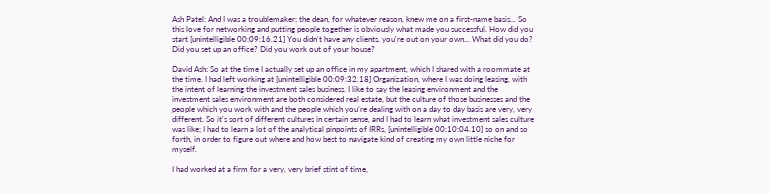Ash Patel: And I was a troublemaker; the dean, for whatever reason, knew me on a first-name basis... So this love for networking and putting people together is obviously what made you successful. How did you start [unintelligible 00:09:16.21] You didn't have any clients, you're out on your own... What did you do? Did you set up an office? Did you work out of your house?

David Ash: So at the time I actually set up an office in my apartment, which I shared with a roommate at the time. I had left working at [unintelligible 00:09:32.18] Organization, where I was doing leasing, with the intent of learning the investment sales business. I like to say the leasing environment and the investment sales environment are both considered real estate, but the culture of those businesses and the people which you work with and the people which you're dealing with on a day to day basis are very, very different. So it's sort of different cultures in certain sense, and I had to learn what investment sales culture was like; I had to learn a lot of the analytical pinpoints of IRRs, [unintelligible 00:10:04.10] so on and so forth, in order to figure out where and how best to navigate kind of creating my own little niche for myself.

I had worked at a firm for a very, very brief stint of time,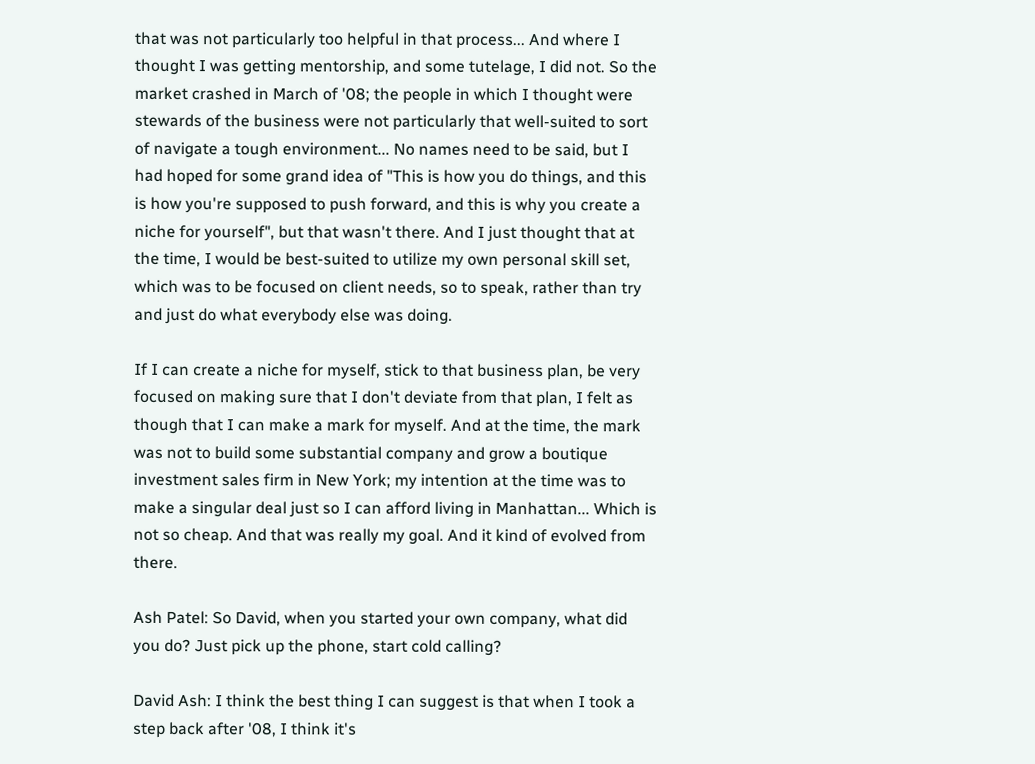that was not particularly too helpful in that process... And where I thought I was getting mentorship, and some tutelage, I did not. So the market crashed in March of '08; the people in which I thought were stewards of the business were not particularly that well-suited to sort of navigate a tough environment... No names need to be said, but I had hoped for some grand idea of "This is how you do things, and this is how you're supposed to push forward, and this is why you create a niche for yourself", but that wasn't there. And I just thought that at the time, I would be best-suited to utilize my own personal skill set, which was to be focused on client needs, so to speak, rather than try and just do what everybody else was doing.

If I can create a niche for myself, stick to that business plan, be very focused on making sure that I don't deviate from that plan, I felt as though that I can make a mark for myself. And at the time, the mark was not to build some substantial company and grow a boutique investment sales firm in New York; my intention at the time was to make a singular deal just so I can afford living in Manhattan... Which is not so cheap. And that was really my goal. And it kind of evolved from there.

Ash Patel: So David, when you started your own company, what did you do? Just pick up the phone, start cold calling?

David Ash: I think the best thing I can suggest is that when I took a step back after '08, I think it's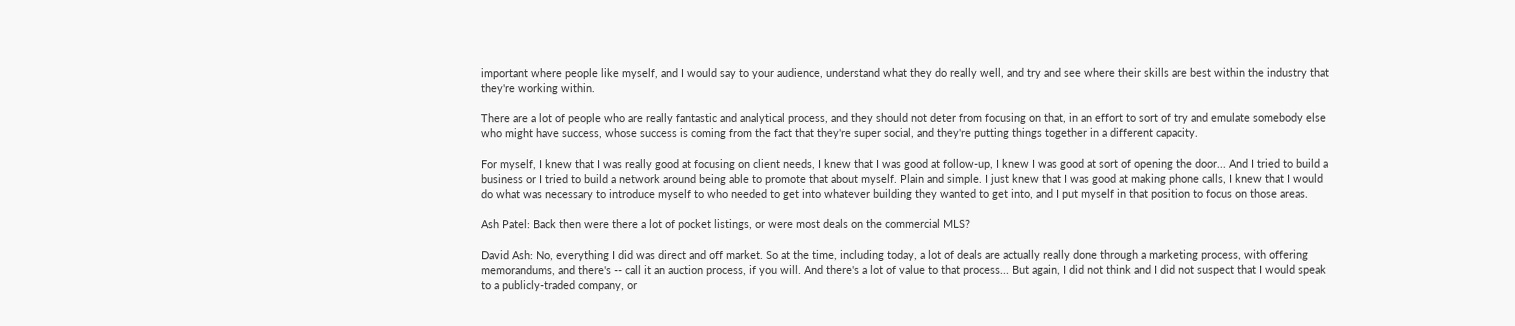important where people like myself, and I would say to your audience, understand what they do really well, and try and see where their skills are best within the industry that they're working within.

There are a lot of people who are really fantastic and analytical process, and they should not deter from focusing on that, in an effort to sort of try and emulate somebody else who might have success, whose success is coming from the fact that they're super social, and they're putting things together in a different capacity.

For myself, I knew that I was really good at focusing on client needs, I knew that I was good at follow-up, I knew I was good at sort of opening the door... And I tried to build a business or I tried to build a network around being able to promote that about myself. Plain and simple. I just knew that I was good at making phone calls, I knew that I would do what was necessary to introduce myself to who needed to get into whatever building they wanted to get into, and I put myself in that position to focus on those areas.

Ash Patel: Back then were there a lot of pocket listings, or were most deals on the commercial MLS?

David Ash: No, everything I did was direct and off market. So at the time, including today, a lot of deals are actually really done through a marketing process, with offering memorandums, and there's -- call it an auction process, if you will. And there's a lot of value to that process... But again, I did not think and I did not suspect that I would speak to a publicly-traded company, or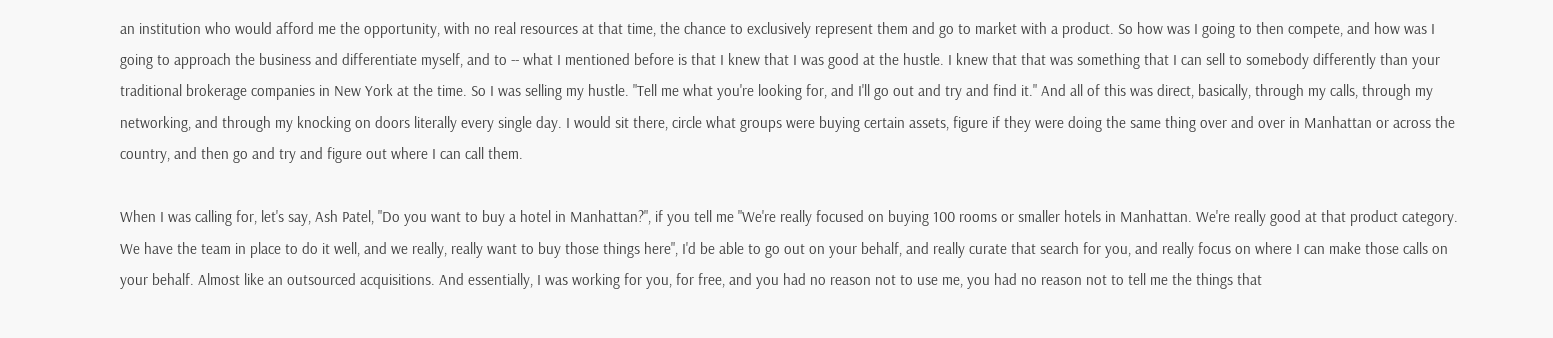an institution who would afford me the opportunity, with no real resources at that time, the chance to exclusively represent them and go to market with a product. So how was I going to then compete, and how was I going to approach the business and differentiate myself, and to -- what I mentioned before is that I knew that I was good at the hustle. I knew that that was something that I can sell to somebody differently than your traditional brokerage companies in New York at the time. So I was selling my hustle. "Tell me what you're looking for, and I'll go out and try and find it." And all of this was direct, basically, through my calls, through my networking, and through my knocking on doors literally every single day. I would sit there, circle what groups were buying certain assets, figure if they were doing the same thing over and over in Manhattan or across the country, and then go and try and figure out where I can call them.

When I was calling for, let's say, Ash Patel, "Do you want to buy a hotel in Manhattan?", if you tell me "We're really focused on buying 100 rooms or smaller hotels in Manhattan. We're really good at that product category. We have the team in place to do it well, and we really, really want to buy those things here", I'd be able to go out on your behalf, and really curate that search for you, and really focus on where I can make those calls on your behalf. Almost like an outsourced acquisitions. And essentially, I was working for you, for free, and you had no reason not to use me, you had no reason not to tell me the things that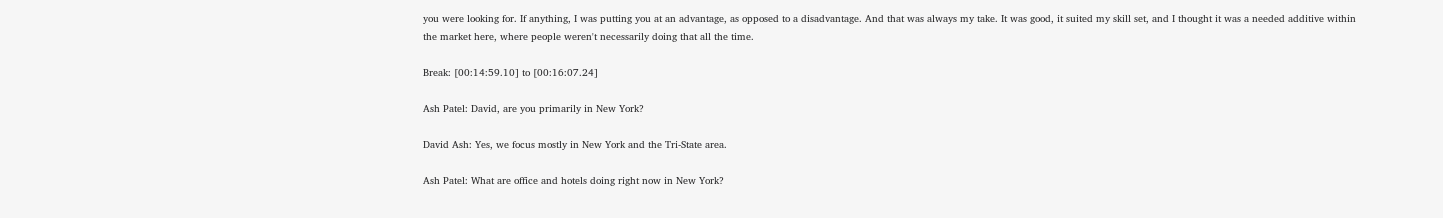you were looking for. If anything, I was putting you at an advantage, as opposed to a disadvantage. And that was always my take. It was good, it suited my skill set, and I thought it was a needed additive within the market here, where people weren't necessarily doing that all the time.

Break: [00:14:59.10] to [00:16:07.24]

Ash Patel: David, are you primarily in New York?

David Ash: Yes, we focus mostly in New York and the Tri-State area.

Ash Patel: What are office and hotels doing right now in New York?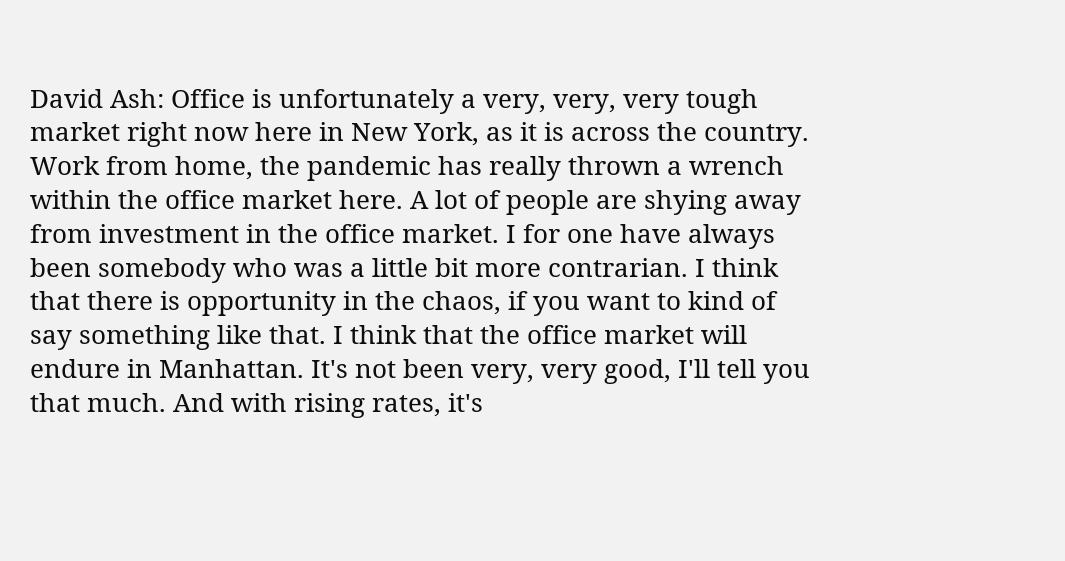David Ash: Office is unfortunately a very, very, very tough market right now here in New York, as it is across the country. Work from home, the pandemic has really thrown a wrench within the office market here. A lot of people are shying away from investment in the office market. I for one have always been somebody who was a little bit more contrarian. I think that there is opportunity in the chaos, if you want to kind of say something like that. I think that the office market will endure in Manhattan. It's not been very, very good, I'll tell you that much. And with rising rates, it's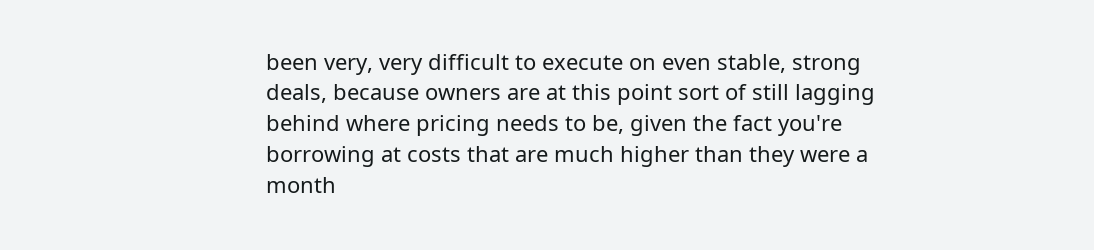been very, very difficult to execute on even stable, strong deals, because owners are at this point sort of still lagging behind where pricing needs to be, given the fact you're borrowing at costs that are much higher than they were a month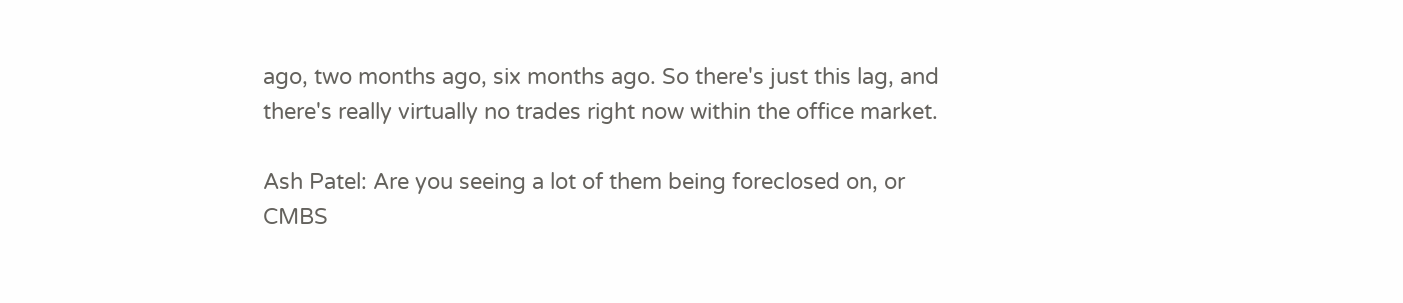ago, two months ago, six months ago. So there's just this lag, and there's really virtually no trades right now within the office market.

Ash Patel: Are you seeing a lot of them being foreclosed on, or CMBS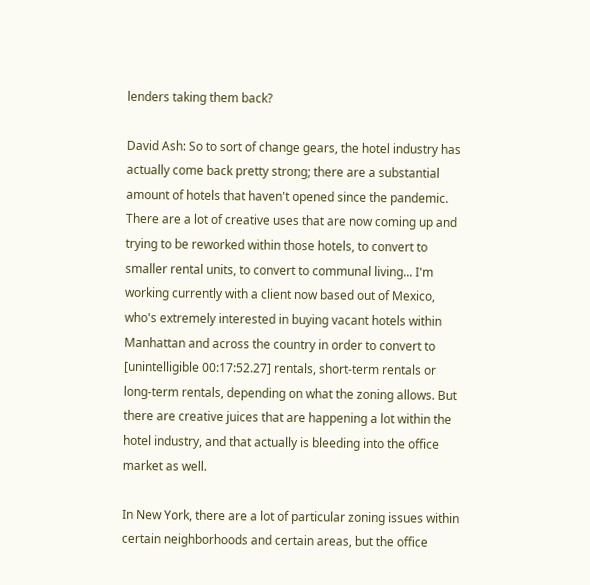lenders taking them back?

David Ash: So to sort of change gears, the hotel industry has actually come back pretty strong; there are a substantial amount of hotels that haven't opened since the pandemic. There are a lot of creative uses that are now coming up and trying to be reworked within those hotels, to convert to smaller rental units, to convert to communal living... I'm working currently with a client now based out of Mexico, who's extremely interested in buying vacant hotels within Manhattan and across the country in order to convert to [unintelligible 00:17:52.27] rentals, short-term rentals or long-term rentals, depending on what the zoning allows. But there are creative juices that are happening a lot within the hotel industry, and that actually is bleeding into the office market as well.

In New York, there are a lot of particular zoning issues within certain neighborhoods and certain areas, but the office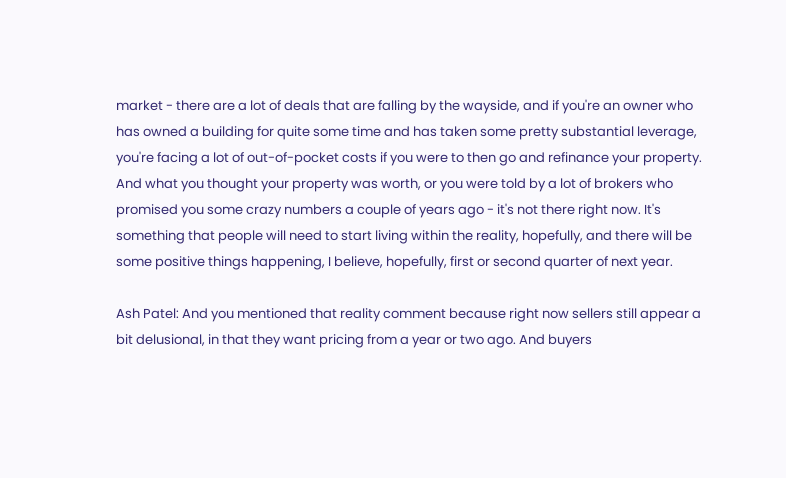market - there are a lot of deals that are falling by the wayside, and if you're an owner who has owned a building for quite some time and has taken some pretty substantial leverage, you're facing a lot of out-of-pocket costs if you were to then go and refinance your property. And what you thought your property was worth, or you were told by a lot of brokers who promised you some crazy numbers a couple of years ago - it's not there right now. It's something that people will need to start living within the reality, hopefully, and there will be some positive things happening, I believe, hopefully, first or second quarter of next year.

Ash Patel: And you mentioned that reality comment because right now sellers still appear a bit delusional, in that they want pricing from a year or two ago. And buyers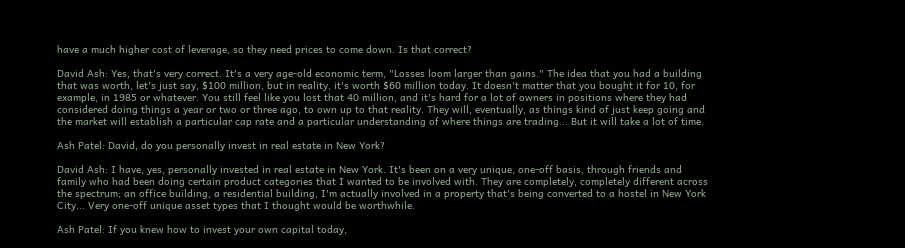have a much higher cost of leverage, so they need prices to come down. Is that correct?

David Ash: Yes, that's very correct. It's a very age-old economic term, "Losses loom larger than gains." The idea that you had a building that was worth, let's just say, $100 million, but in reality, it's worth $60 million today. It doesn't matter that you bought it for 10, for example, in 1985 or whatever. You still feel like you lost that 40 million, and it's hard for a lot of owners in positions where they had considered doing things a year or two or three ago, to own up to that reality. They will, eventually, as things kind of just keep going and the market will establish a particular cap rate and a particular understanding of where things are trading... But it will take a lot of time.

Ash Patel: David, do you personally invest in real estate in New York?

David Ash: I have, yes, personally invested in real estate in New York. It's been on a very unique, one-off basis, through friends and family who had been doing certain product categories that I wanted to be involved with. They are completely, completely different across the spectrum; an office building, a residential building, I'm actually involved in a property that's being converted to a hostel in New York City... Very one-off unique asset types that I thought would be worthwhile.

Ash Patel: If you knew how to invest your own capital today,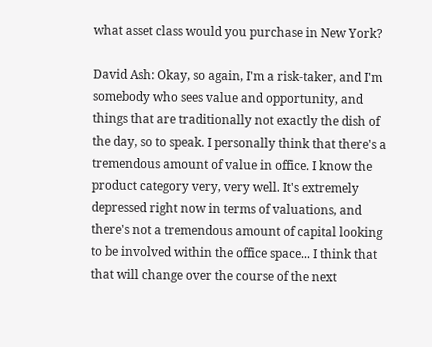what asset class would you purchase in New York?

David Ash: Okay, so again, I'm a risk-taker, and I'm somebody who sees value and opportunity, and things that are traditionally not exactly the dish of the day, so to speak. I personally think that there's a tremendous amount of value in office. I know the product category very, very well. It's extremely depressed right now in terms of valuations, and there's not a tremendous amount of capital looking to be involved within the office space... I think that that will change over the course of the next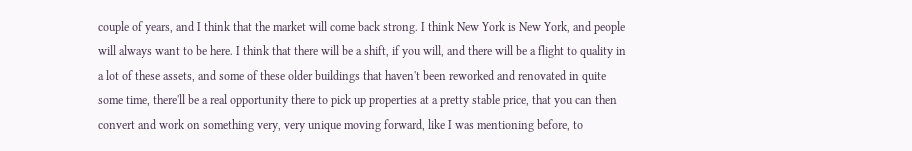couple of years, and I think that the market will come back strong. I think New York is New York, and people will always want to be here. I think that there will be a shift, if you will, and there will be a flight to quality in a lot of these assets, and some of these older buildings that haven't been reworked and renovated in quite some time, there'll be a real opportunity there to pick up properties at a pretty stable price, that you can then convert and work on something very, very unique moving forward, like I was mentioning before, to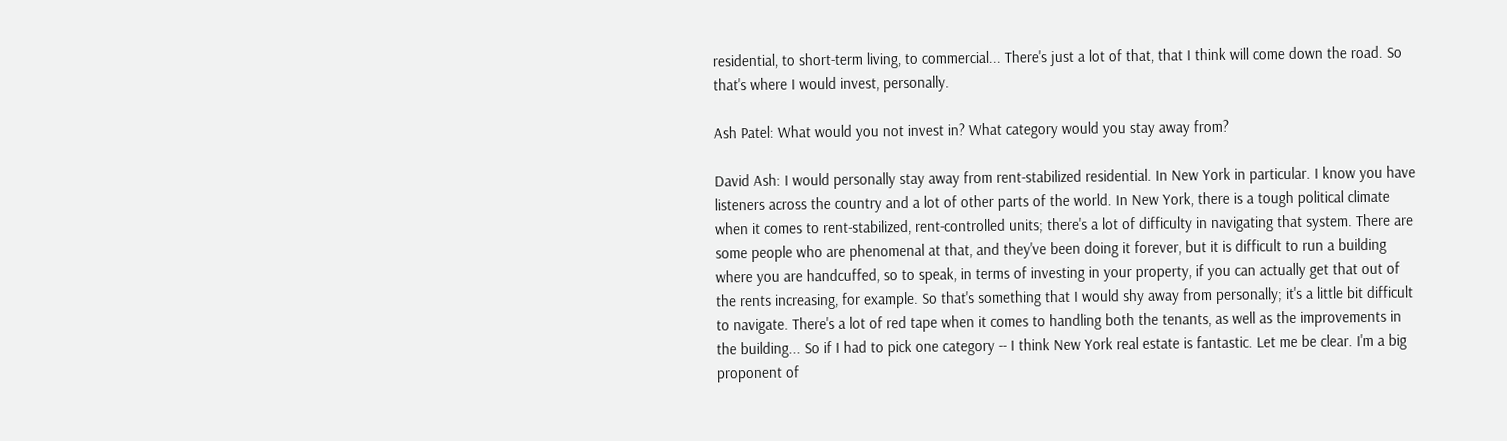residential, to short-term living, to commercial... There's just a lot of that, that I think will come down the road. So that's where I would invest, personally.

Ash Patel: What would you not invest in? What category would you stay away from?

David Ash: I would personally stay away from rent-stabilized residential. In New York in particular. I know you have listeners across the country and a lot of other parts of the world. In New York, there is a tough political climate when it comes to rent-stabilized, rent-controlled units; there's a lot of difficulty in navigating that system. There are some people who are phenomenal at that, and they've been doing it forever, but it is difficult to run a building where you are handcuffed, so to speak, in terms of investing in your property, if you can actually get that out of the rents increasing, for example. So that's something that I would shy away from personally; it's a little bit difficult to navigate. There's a lot of red tape when it comes to handling both the tenants, as well as the improvements in the building... So if I had to pick one category -- I think New York real estate is fantastic. Let me be clear. I'm a big proponent of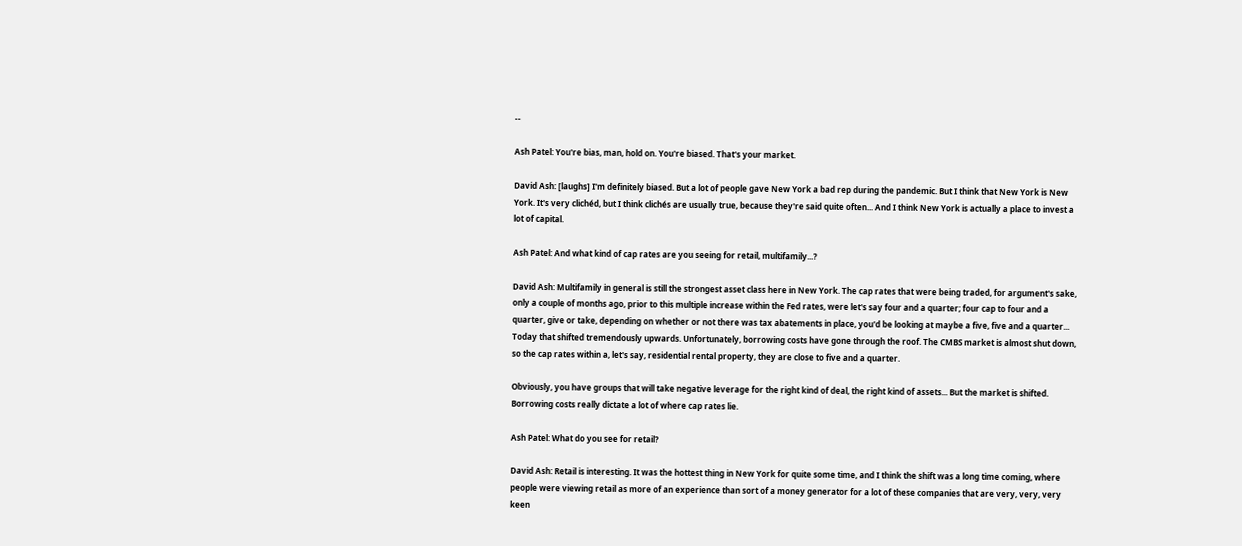--

Ash Patel: You're bias, man, hold on. You're biased. That's your market.

David Ash: [laughs] I'm definitely biased. But a lot of people gave New York a bad rep during the pandemic. But I think that New York is New York. It's very clichéd, but I think clichés are usually true, because they're said quite often... And I think New York is actually a place to invest a lot of capital.

Ash Patel: And what kind of cap rates are you seeing for retail, multifamily...?

David Ash: Multifamily in general is still the strongest asset class here in New York. The cap rates that were being traded, for argument's sake, only a couple of months ago, prior to this multiple increase within the Fed rates, were let's say four and a quarter; four cap to four and a quarter, give or take, depending on whether or not there was tax abatements in place, you'd be looking at maybe a five, five and a quarter... Today that shifted tremendously upwards. Unfortunately, borrowing costs have gone through the roof. The CMBS market is almost shut down, so the cap rates within a, let's say, residential rental property, they are close to five and a quarter.

Obviously, you have groups that will take negative leverage for the right kind of deal, the right kind of assets... But the market is shifted. Borrowing costs really dictate a lot of where cap rates lie.

Ash Patel: What do you see for retail?

David Ash: Retail is interesting. It was the hottest thing in New York for quite some time, and I think the shift was a long time coming, where people were viewing retail as more of an experience than sort of a money generator for a lot of these companies that are very, very, very keen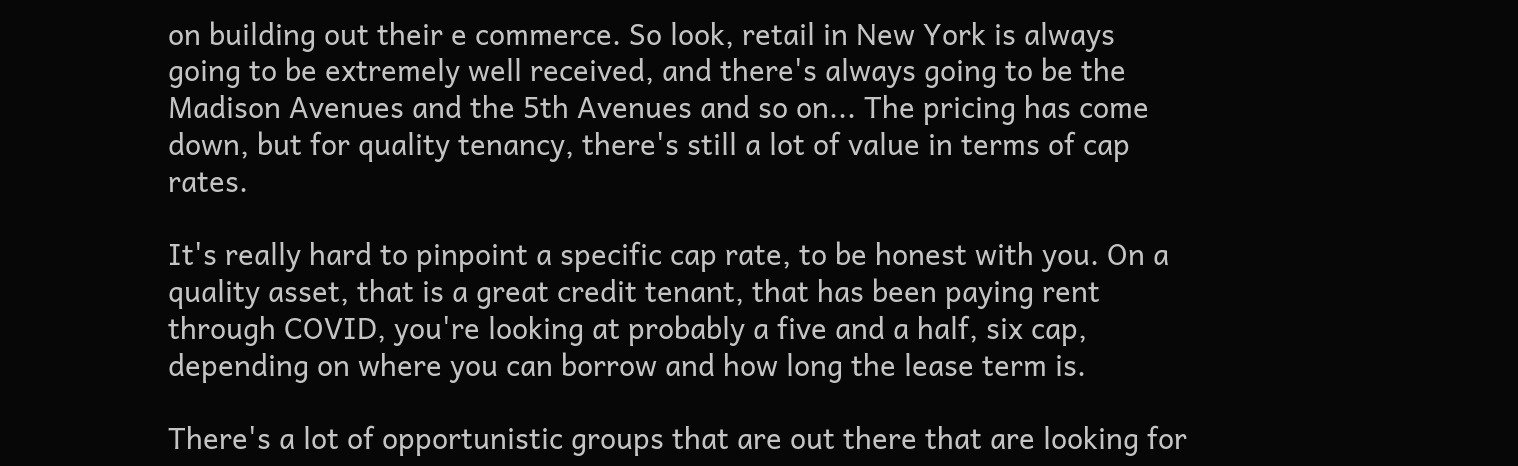on building out their e commerce. So look, retail in New York is always going to be extremely well received, and there's always going to be the Madison Avenues and the 5th Avenues and so on... The pricing has come down, but for quality tenancy, there's still a lot of value in terms of cap rates.

It's really hard to pinpoint a specific cap rate, to be honest with you. On a quality asset, that is a great credit tenant, that has been paying rent through COVID, you're looking at probably a five and a half, six cap, depending on where you can borrow and how long the lease term is.

There's a lot of opportunistic groups that are out there that are looking for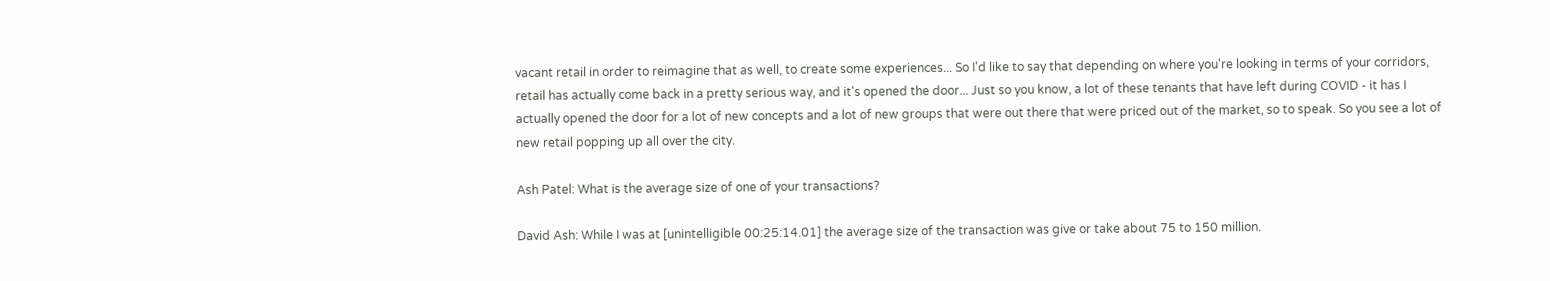vacant retail in order to reimagine that as well, to create some experiences... So I'd like to say that depending on where you're looking in terms of your corridors, retail has actually come back in a pretty serious way, and it's opened the door... Just so you know, a lot of these tenants that have left during COVID - it has I actually opened the door for a lot of new concepts and a lot of new groups that were out there that were priced out of the market, so to speak. So you see a lot of new retail popping up all over the city.

Ash Patel: What is the average size of one of your transactions?

David Ash: While I was at [unintelligible 00:25:14.01] the average size of the transaction was give or take about 75 to 150 million.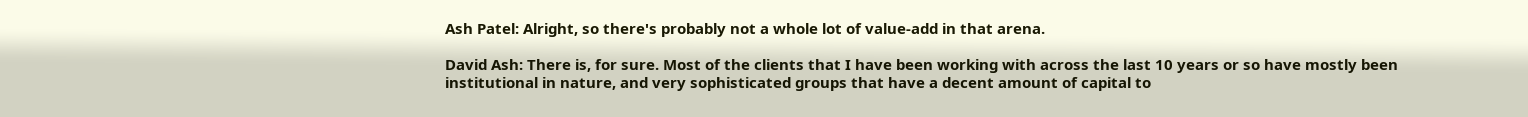Ash Patel: Alright, so there's probably not a whole lot of value-add in that arena.

David Ash: There is, for sure. Most of the clients that I have been working with across the last 10 years or so have mostly been institutional in nature, and very sophisticated groups that have a decent amount of capital to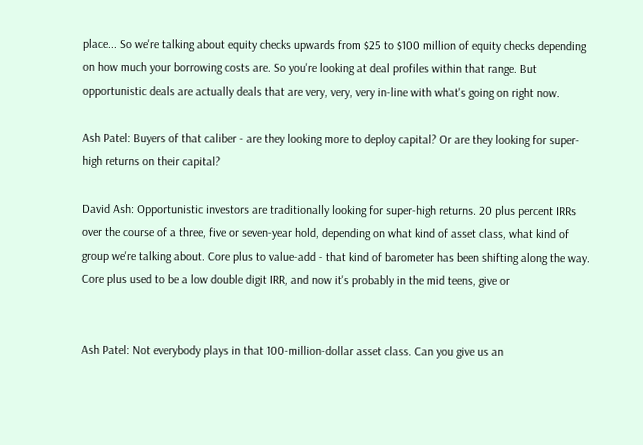place... So we're talking about equity checks upwards from $25 to $100 million of equity checks depending on how much your borrowing costs are. So you're looking at deal profiles within that range. But opportunistic deals are actually deals that are very, very, very in-line with what's going on right now.

Ash Patel: Buyers of that caliber - are they looking more to deploy capital? Or are they looking for super-high returns on their capital?

David Ash: Opportunistic investors are traditionally looking for super-high returns. 20 plus percent IRRs over the course of a three, five or seven-year hold, depending on what kind of asset class, what kind of group we're talking about. Core plus to value-add - that kind of barometer has been shifting along the way. Core plus used to be a low double digit IRR, and now it's probably in the mid teens, give or


Ash Patel: Not everybody plays in that 100-million-dollar asset class. Can you give us an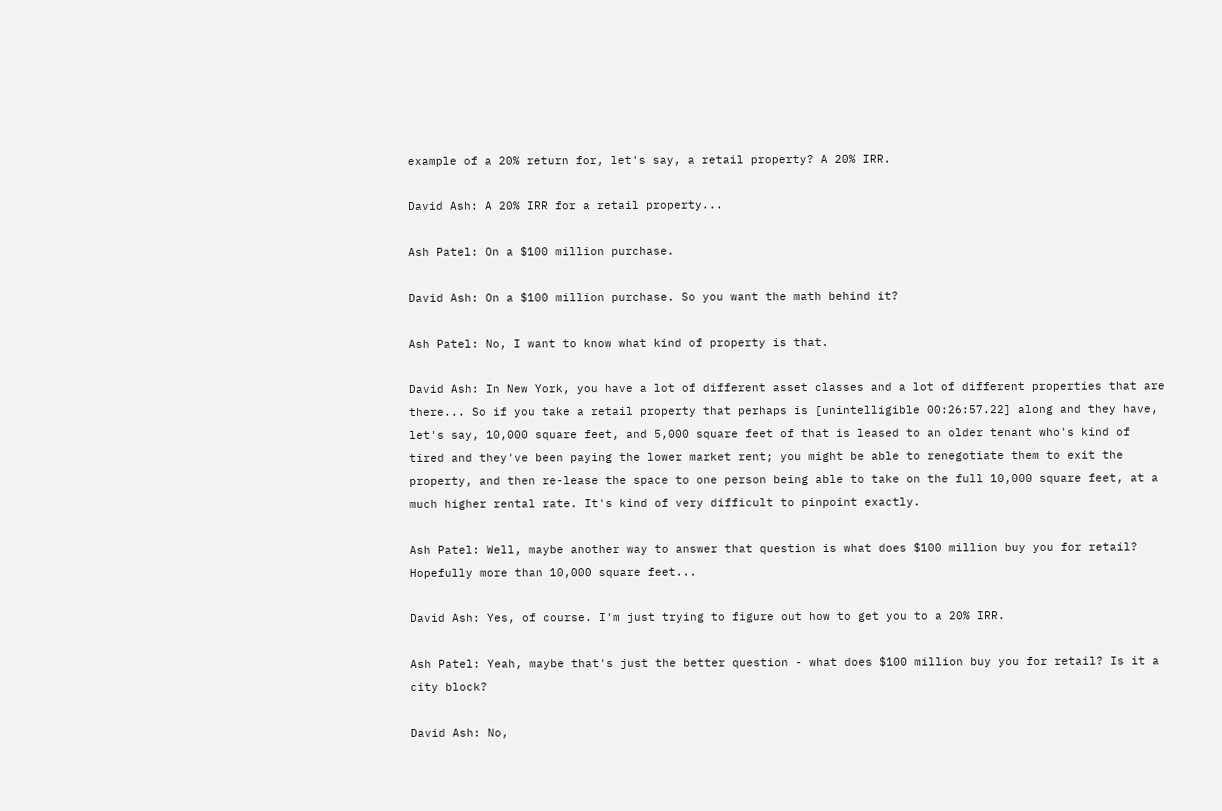example of a 20% return for, let's say, a retail property? A 20% IRR.

David Ash: A 20% IRR for a retail property...

Ash Patel: On a $100 million purchase.

David Ash: On a $100 million purchase. So you want the math behind it?

Ash Patel: No, I want to know what kind of property is that.

David Ash: In New York, you have a lot of different asset classes and a lot of different properties that are there... So if you take a retail property that perhaps is [unintelligible 00:26:57.22] along and they have, let's say, 10,000 square feet, and 5,000 square feet of that is leased to an older tenant who's kind of tired and they've been paying the lower market rent; you might be able to renegotiate them to exit the property, and then re-lease the space to one person being able to take on the full 10,000 square feet, at a much higher rental rate. It's kind of very difficult to pinpoint exactly.

Ash Patel: Well, maybe another way to answer that question is what does $100 million buy you for retail? Hopefully more than 10,000 square feet...

David Ash: Yes, of course. I'm just trying to figure out how to get you to a 20% IRR.

Ash Patel: Yeah, maybe that's just the better question - what does $100 million buy you for retail? Is it a city block?

David Ash: No,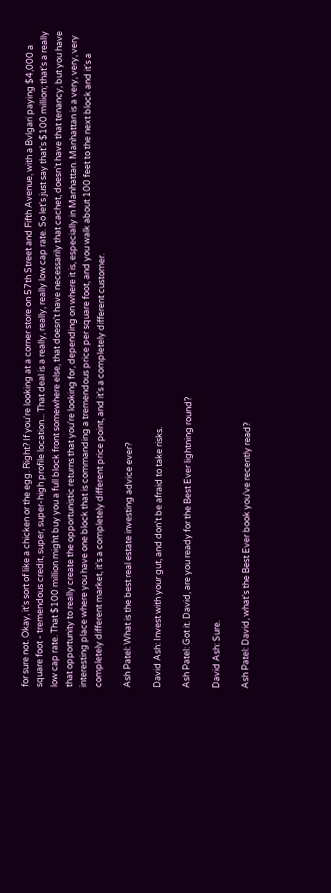for sure not. Okay, it's sort of like a chicken or the egg. Right? If you're looking at a corner store on 57th Street and Fifth Avenue, with a Bvlgari paying $4,000 a square foot - tremendous credit, super, super-high profile location... That deal is a really, really, really low cap rate. So let's just say that's $100 million; that's a really low cap rate. That $100 million might buy you a full block front somewhere else, that doesn't have necessarily that cachet, doesn't have that tenancy, but you have that opportunity to really create the opportunistic returns that you're looking for, depending on where it is, especially in Manhattan. Manhattan is a very, very, very interesting place where you have one block that is commanding a tremendous price per square foot, and you walk about 100 feet to the next block and it's a completely different market, it's a completely different price point, and it's a completely different customer.

Ash Patel: What is the best real estate investing advice ever?

David Ash: Invest with your gut, and don't be afraid to take risks.

Ash Patel: Got it. David, are you ready for the Best Ever lightning round?

David Ash: Sure.

Ash Patel: David, what's the Best Ever book you've recently read?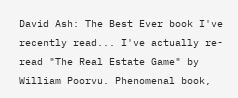David Ash: The Best Ever book I've recently read... I've actually re-read "The Real Estate Game" by William Poorvu. Phenomenal book,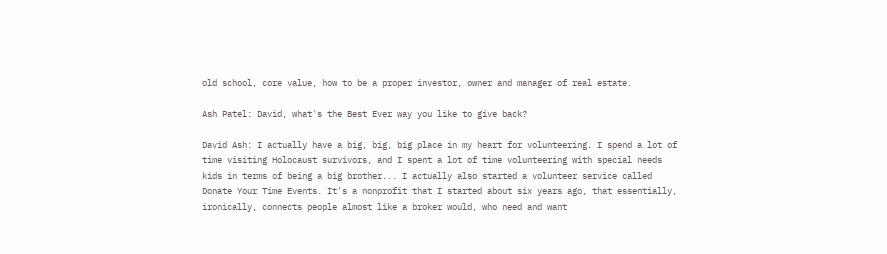old school, core value, how to be a proper investor, owner and manager of real estate.

Ash Patel: David, what's the Best Ever way you like to give back?

David Ash: I actually have a big, big, big place in my heart for volunteering. I spend a lot of time visiting Holocaust survivors, and I spent a lot of time volunteering with special needs kids in terms of being a big brother... I actually also started a volunteer service called Donate Your Time Events. It's a nonprofit that I started about six years ago, that essentially, ironically, connects people almost like a broker would, who need and want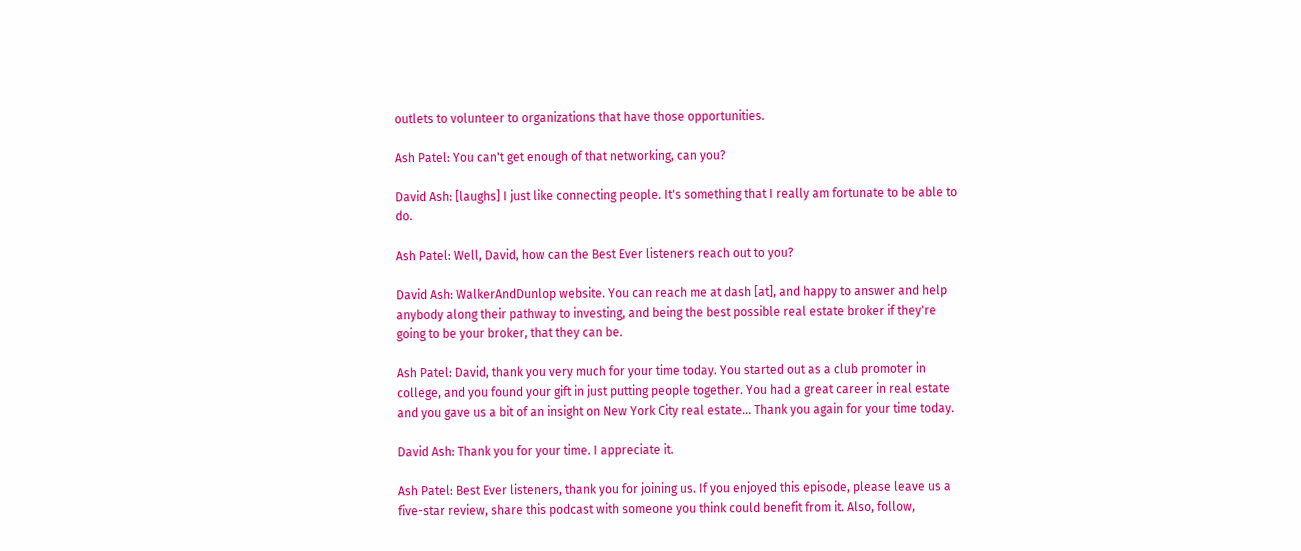outlets to volunteer to organizations that have those opportunities.

Ash Patel: You can't get enough of that networking, can you?

David Ash: [laughs] I just like connecting people. It's something that I really am fortunate to be able to do.

Ash Patel: Well, David, how can the Best Ever listeners reach out to you?

David Ash: WalkerAndDunlop website. You can reach me at dash [at], and happy to answer and help anybody along their pathway to investing, and being the best possible real estate broker if they're going to be your broker, that they can be.

Ash Patel: David, thank you very much for your time today. You started out as a club promoter in college, and you found your gift in just putting people together. You had a great career in real estate and you gave us a bit of an insight on New York City real estate... Thank you again for your time today.

David Ash: Thank you for your time. I appreciate it.

Ash Patel: Best Ever listeners, thank you for joining us. If you enjoyed this episode, please leave us a five-star review, share this podcast with someone you think could benefit from it. Also, follow,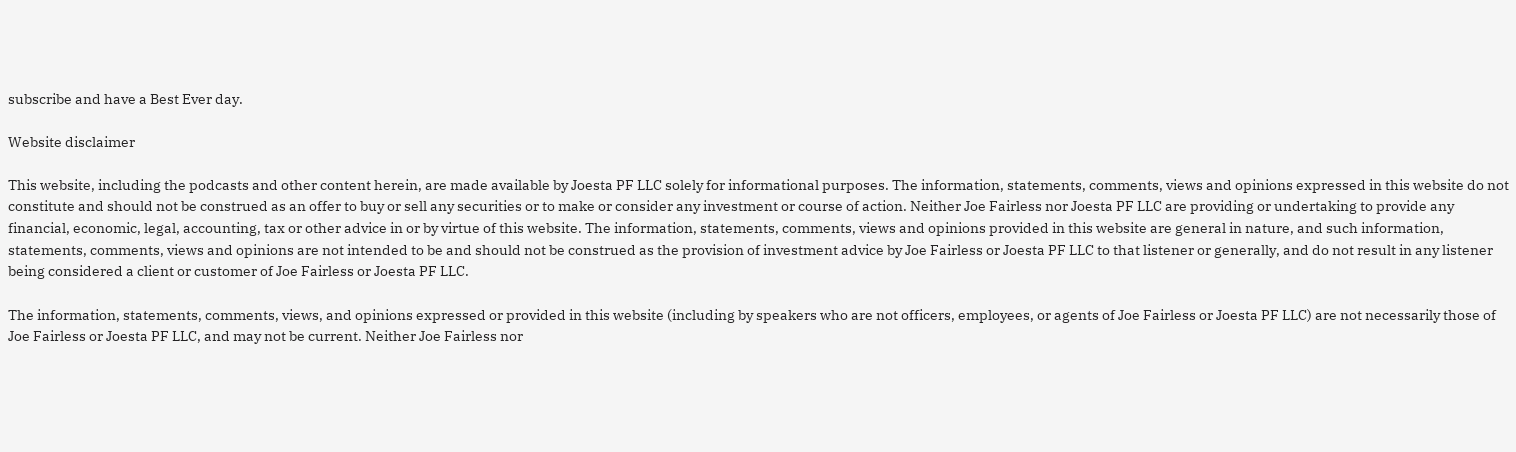subscribe and have a Best Ever day.

Website disclaimer

This website, including the podcasts and other content herein, are made available by Joesta PF LLC solely for informational purposes. The information, statements, comments, views and opinions expressed in this website do not constitute and should not be construed as an offer to buy or sell any securities or to make or consider any investment or course of action. Neither Joe Fairless nor Joesta PF LLC are providing or undertaking to provide any financial, economic, legal, accounting, tax or other advice in or by virtue of this website. The information, statements, comments, views and opinions provided in this website are general in nature, and such information, statements, comments, views and opinions are not intended to be and should not be construed as the provision of investment advice by Joe Fairless or Joesta PF LLC to that listener or generally, and do not result in any listener being considered a client or customer of Joe Fairless or Joesta PF LLC.

The information, statements, comments, views, and opinions expressed or provided in this website (including by speakers who are not officers, employees, or agents of Joe Fairless or Joesta PF LLC) are not necessarily those of Joe Fairless or Joesta PF LLC, and may not be current. Neither Joe Fairless nor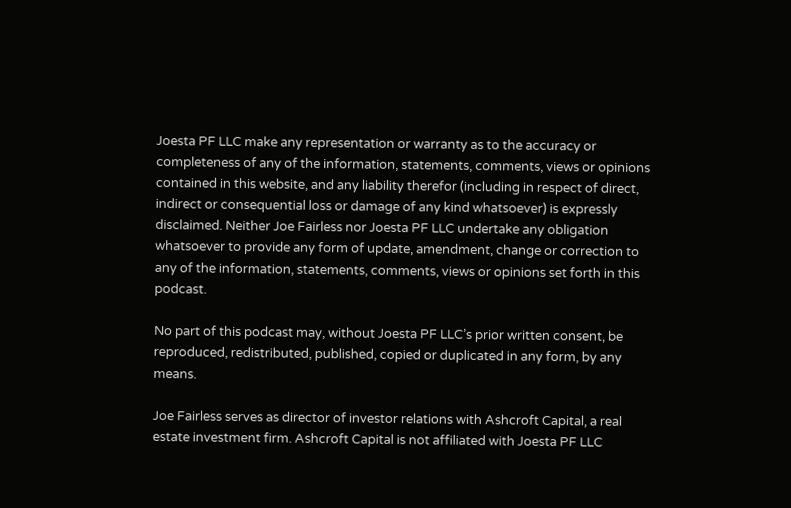Joesta PF LLC make any representation or warranty as to the accuracy or completeness of any of the information, statements, comments, views or opinions contained in this website, and any liability therefor (including in respect of direct, indirect or consequential loss or damage of any kind whatsoever) is expressly disclaimed. Neither Joe Fairless nor Joesta PF LLC undertake any obligation whatsoever to provide any form of update, amendment, change or correction to any of the information, statements, comments, views or opinions set forth in this podcast.

No part of this podcast may, without Joesta PF LLC’s prior written consent, be reproduced, redistributed, published, copied or duplicated in any form, by any means.

Joe Fairless serves as director of investor relations with Ashcroft Capital, a real estate investment firm. Ashcroft Capital is not affiliated with Joesta PF LLC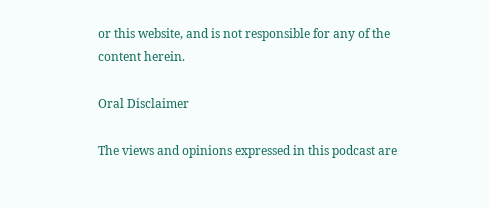or this website, and is not responsible for any of the content herein.

Oral Disclaimer

The views and opinions expressed in this podcast are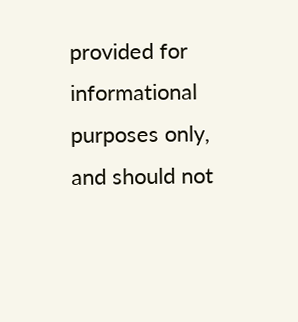provided for informational purposes only, and should not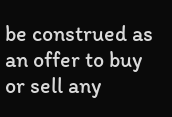be construed as an offer to buy or sell any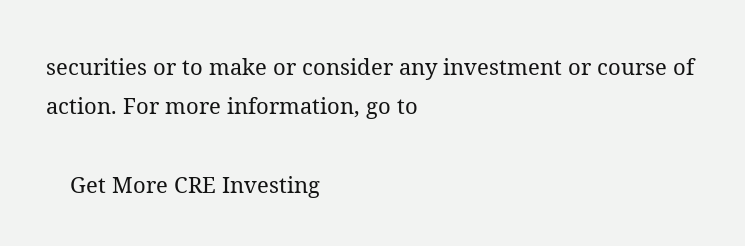securities or to make or consider any investment or course of action. For more information, go to

    Get More CRE Investing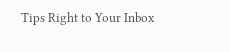Tips Right to Your Inbox